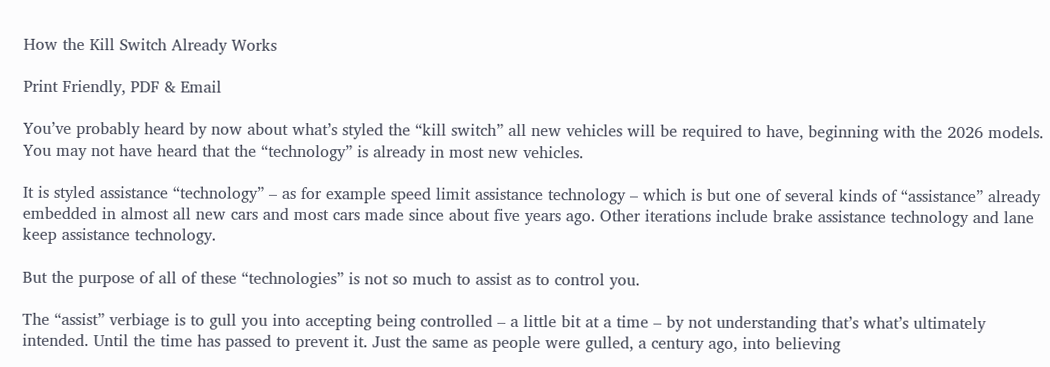How the Kill Switch Already Works

Print Friendly, PDF & Email

You’ve probably heard by now about what’s styled the “kill switch” all new vehicles will be required to have, beginning with the 2026 models. You may not have heard that the “technology” is already in most new vehicles.

It is styled assistance “technology” – as for example speed limit assistance technology – which is but one of several kinds of “assistance” already embedded in almost all new cars and most cars made since about five years ago. Other iterations include brake assistance technology and lane keep assistance technology.

But the purpose of all of these “technologies” is not so much to assist as to control you.

The “assist” verbiage is to gull you into accepting being controlled – a little bit at a time – by not understanding that’s what’s ultimately intended. Until the time has passed to prevent it. Just the same as people were gulled, a century ago, into believing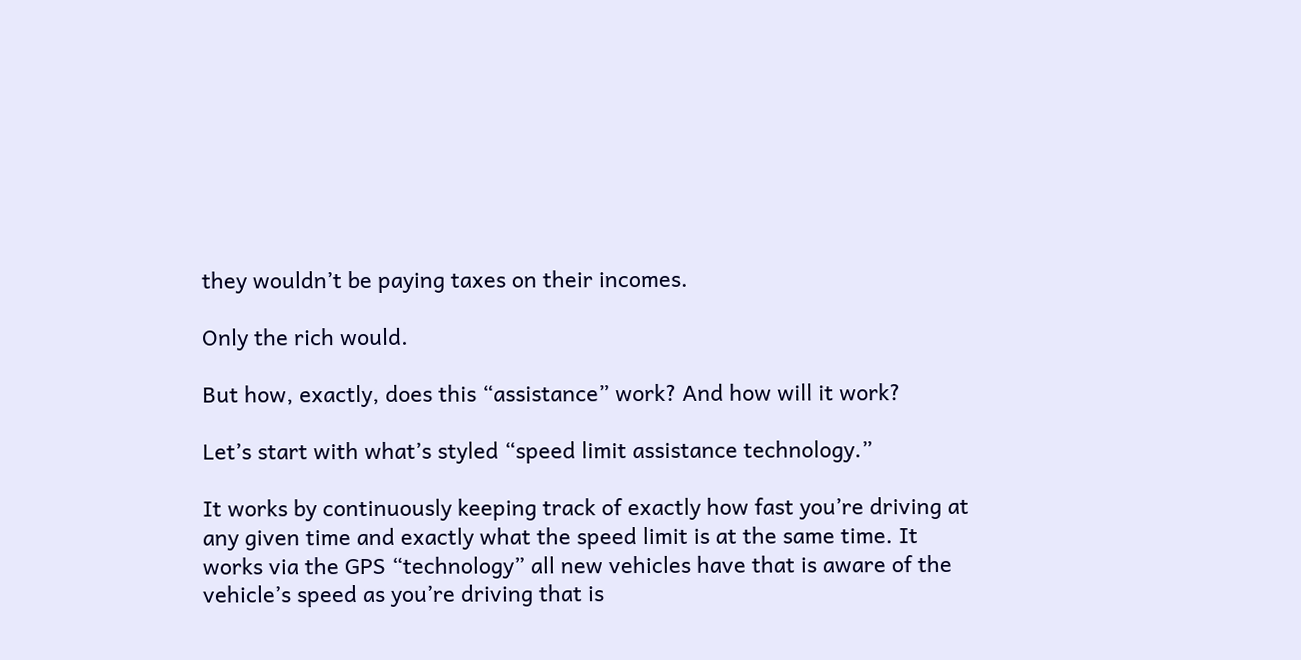they wouldn’t be paying taxes on their incomes.

Only the rich would.

But how, exactly, does this “assistance” work? And how will it work?

Let’s start with what’s styled “speed limit assistance technology.”

It works by continuously keeping track of exactly how fast you’re driving at any given time and exactly what the speed limit is at the same time. It works via the GPS “technology” all new vehicles have that is aware of the vehicle’s speed as you’re driving that is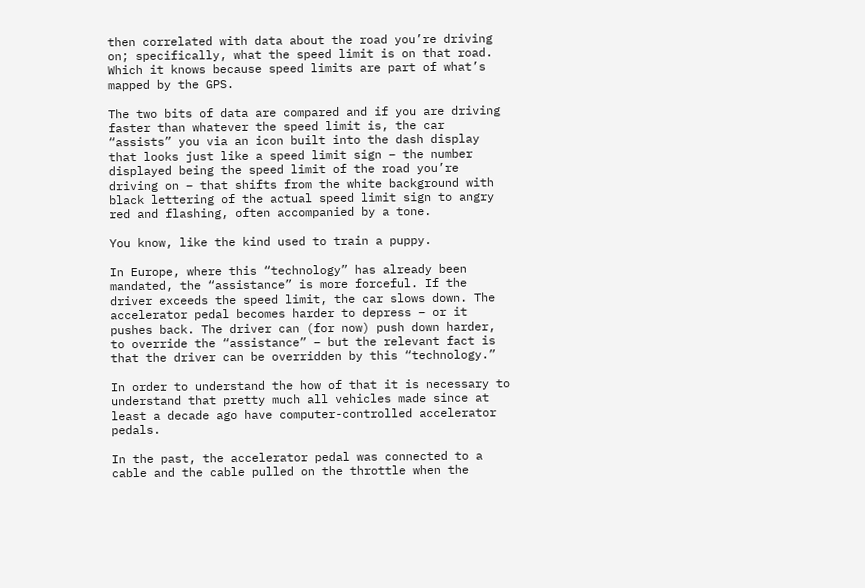then correlated with data about the road you’re driving on; specifically, what the speed limit is on that road. Which it knows because speed limits are part of what’s mapped by the GPS.

The two bits of data are compared and if you are driving faster than whatever the speed limit is, the car “assists” you via an icon built into the dash display that looks just like a speed limit sign – the number displayed being the speed limit of the road you’re driving on – that shifts from the white background with black lettering of the actual speed limit sign to angry red and flashing, often accompanied by a tone.

You know, like the kind used to train a puppy.

In Europe, where this “technology” has already been mandated, the “assistance” is more forceful. If the driver exceeds the speed limit, the car slows down. The accelerator pedal becomes harder to depress – or it pushes back. The driver can (for now) push down harder, to override the “assistance” – but the relevant fact is that the driver can be overridden by this “technology.”

In order to understand the how of that it is necessary to understand that pretty much all vehicles made since at least a decade ago have computer-controlled accelerator pedals.

In the past, the accelerator pedal was connected to a cable and the cable pulled on the throttle when the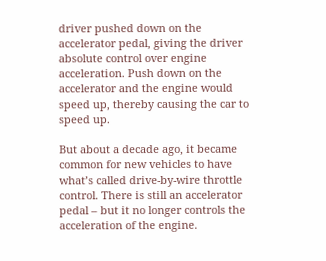driver pushed down on the accelerator pedal, giving the driver absolute control over engine acceleration. Push down on the accelerator and the engine would speed up, thereby causing the car to speed up.

But about a decade ago, it became common for new vehicles to have what’s called drive-by-wire throttle control. There is still an accelerator pedal – but it no longer controls the acceleration of the engine.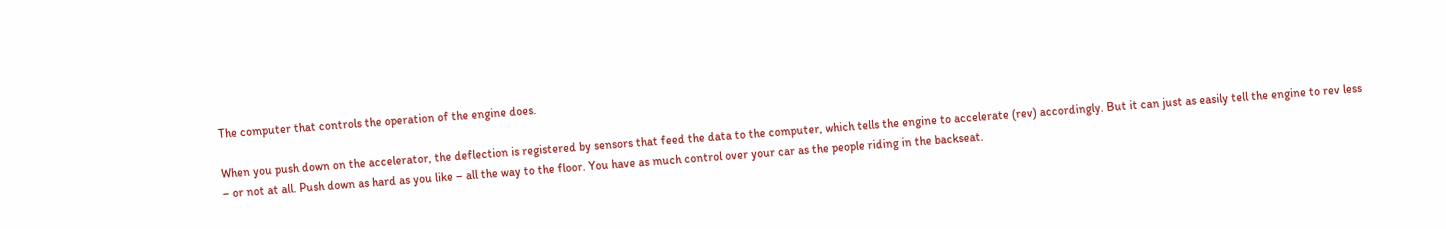The computer that controls the operation of the engine does.

When you push down on the accelerator, the deflection is registered by sensors that feed the data to the computer, which tells the engine to accelerate (rev) accordingly. But it can just as easily tell the engine to rev less – or not at all. Push down as hard as you like – all the way to the floor. You have as much control over your car as the people riding in the backseat.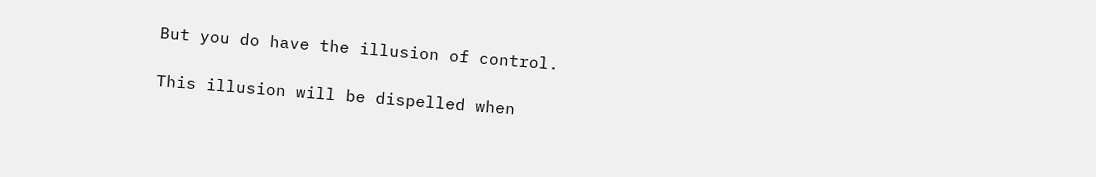But you do have the illusion of control.

This illusion will be dispelled when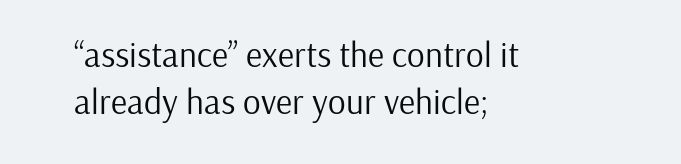“assistance” exerts the control it already has over your vehicle;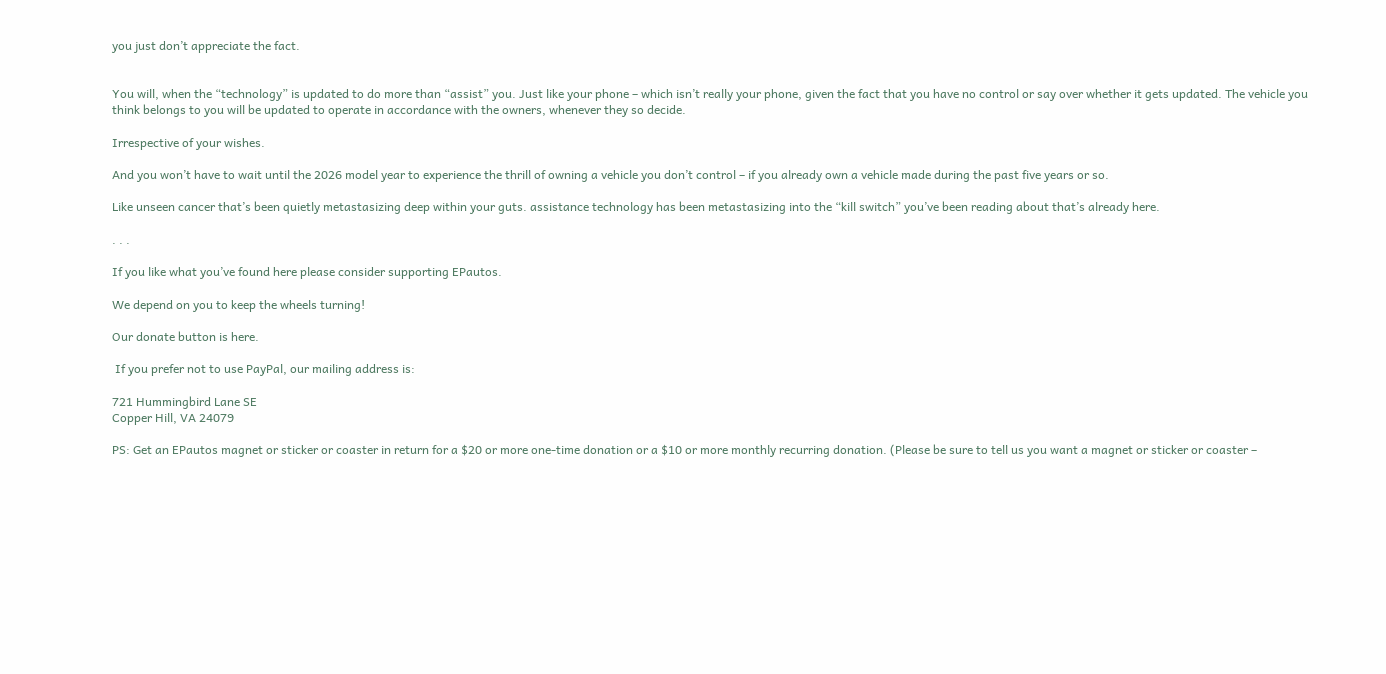you just don’t appreciate the fact.


You will, when the “technology” is updated to do more than “assist” you. Just like your phone – which isn’t really your phone, given the fact that you have no control or say over whether it gets updated. The vehicle you think belongs to you will be updated to operate in accordance with the owners, whenever they so decide.

Irrespective of your wishes.

And you won’t have to wait until the 2026 model year to experience the thrill of owning a vehicle you don’t control – if you already own a vehicle made during the past five years or so.

Like unseen cancer that’s been quietly metastasizing deep within your guts. assistance technology has been metastasizing into the “kill switch” you’ve been reading about that’s already here.

. . .

If you like what you’ve found here please consider supporting EPautos.

We depend on you to keep the wheels turning!

Our donate button is here.

 If you prefer not to use PayPal, our mailing address is:

721 Hummingbird Lane SE
Copper Hill, VA 24079

PS: Get an EPautos magnet or sticker or coaster in return for a $20 or more one-time donation or a $10 or more monthly recurring donation. (Please be sure to tell us you want a magnet or sticker or coaster –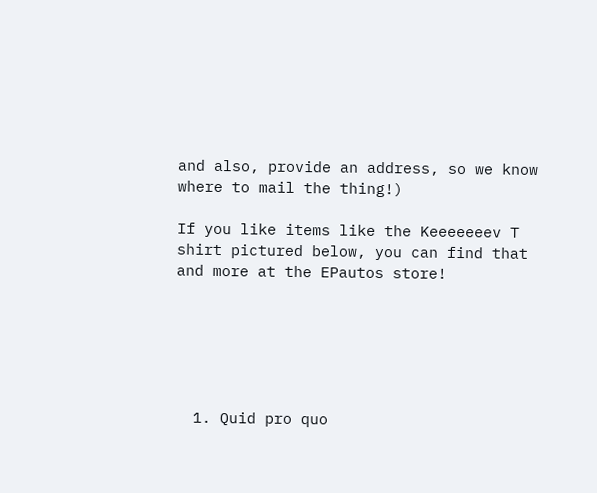and also, provide an address, so we know where to mail the thing!)

If you like items like the Keeeeeeev T shirt pictured below, you can find that and more at the EPautos store!






  1. Quid pro quo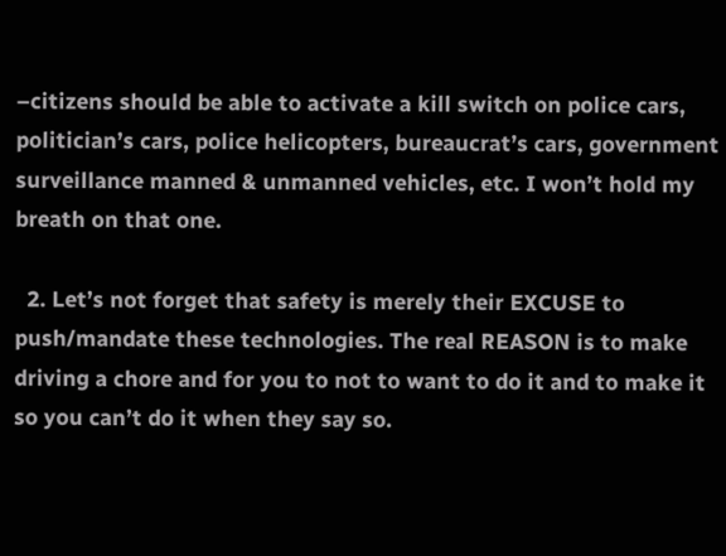–citizens should be able to activate a kill switch on police cars, politician’s cars, police helicopters, bureaucrat’s cars, government surveillance manned & unmanned vehicles, etc. I won’t hold my breath on that one.

  2. Let’s not forget that safety is merely their EXCUSE to push/mandate these technologies. The real REASON is to make driving a chore and for you to not to want to do it and to make it so you can’t do it when they say so.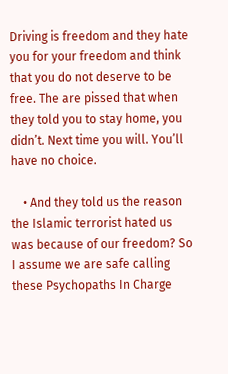Driving is freedom and they hate you for your freedom and think that you do not deserve to be free. The are pissed that when they told you to stay home, you didn’t. Next time you will. You’ll have no choice.

    • And they told us the reason the Islamic terrorist hated us was because of our freedom? So I assume we are safe calling these Psychopaths In Charge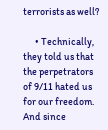terrorists as well?

      • Technically, they told us that the perpetrators of 9/11 hated us for our freedom. And since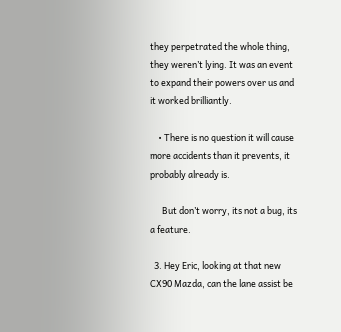they perpetrated the whole thing, they weren’t lying. It was an event to expand their powers over us and it worked brilliantly.

    • There is no question it will cause more accidents than it prevents, it probably already is.

      But don’t worry, its not a bug, its a feature.

  3. Hey Eric, looking at that new CX90 Mazda, can the lane assist be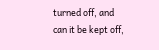turned off, and can it be kept off,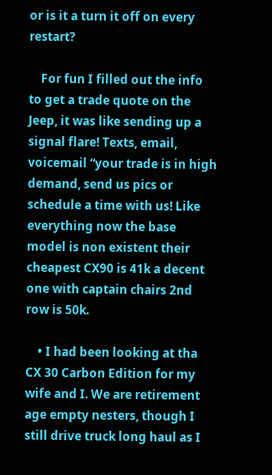or is it a turn it off on every restart?

    For fun I filled out the info to get a trade quote on the Jeep, it was like sending up a signal flare! Texts, email, voicemail “your trade is in high demand, send us pics or schedule a time with us! Like everything now the base model is non existent their cheapest CX90 is 41k a decent one with captain chairs 2nd row is 50k.

    • I had been looking at tha CX 30 Carbon Edition for my wife and I. We are retirement age empty nesters, though I still drive truck long haul as I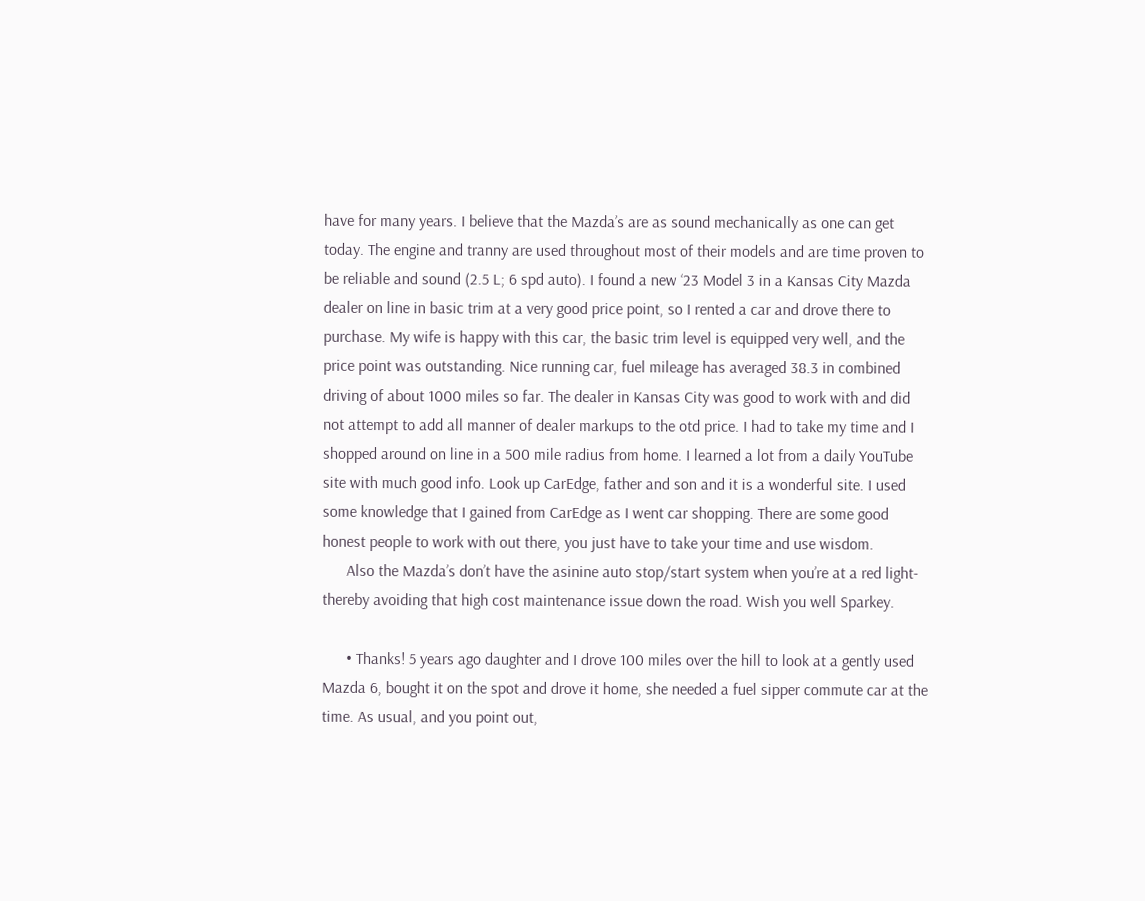have for many years. I believe that the Mazda’s are as sound mechanically as one can get today. The engine and tranny are used throughout most of their models and are time proven to be reliable and sound (2.5 L; 6 spd auto). I found a new ‘23 Model 3 in a Kansas City Mazda dealer on line in basic trim at a very good price point, so I rented a car and drove there to purchase. My wife is happy with this car, the basic trim level is equipped very well, and the price point was outstanding. Nice running car, fuel mileage has averaged 38.3 in combined driving of about 1000 miles so far. The dealer in Kansas City was good to work with and did not attempt to add all manner of dealer markups to the otd price. I had to take my time and I shopped around on line in a 500 mile radius from home. I learned a lot from a daily YouTube site with much good info. Look up CarEdge, father and son and it is a wonderful site. I used some knowledge that I gained from CarEdge as I went car shopping. There are some good honest people to work with out there, you just have to take your time and use wisdom.
      Also the Mazda’s don’t have the asinine auto stop/start system when you’re at a red light-thereby avoiding that high cost maintenance issue down the road. Wish you well Sparkey.

      • Thanks! 5 years ago daughter and I drove 100 miles over the hill to look at a gently used Mazda 6, bought it on the spot and drove it home, she needed a fuel sipper commute car at the time. As usual, and you point out,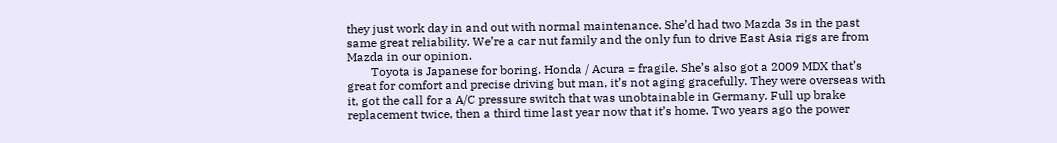they just work day in and out with normal maintenance. She’d had two Mazda 3s in the past same great reliability. We’re a car nut family and the only fun to drive East Asia rigs are from Mazda in our opinion.
        Toyota is Japanese for boring. Honda / Acura = fragile. She’s also got a 2009 MDX that’s great for comfort and precise driving but man, it’s not aging gracefully. They were overseas with it, got the call for a A/C pressure switch that was unobtainable in Germany. Full up brake replacement twice, then a third time last year now that it’s home. Two years ago the power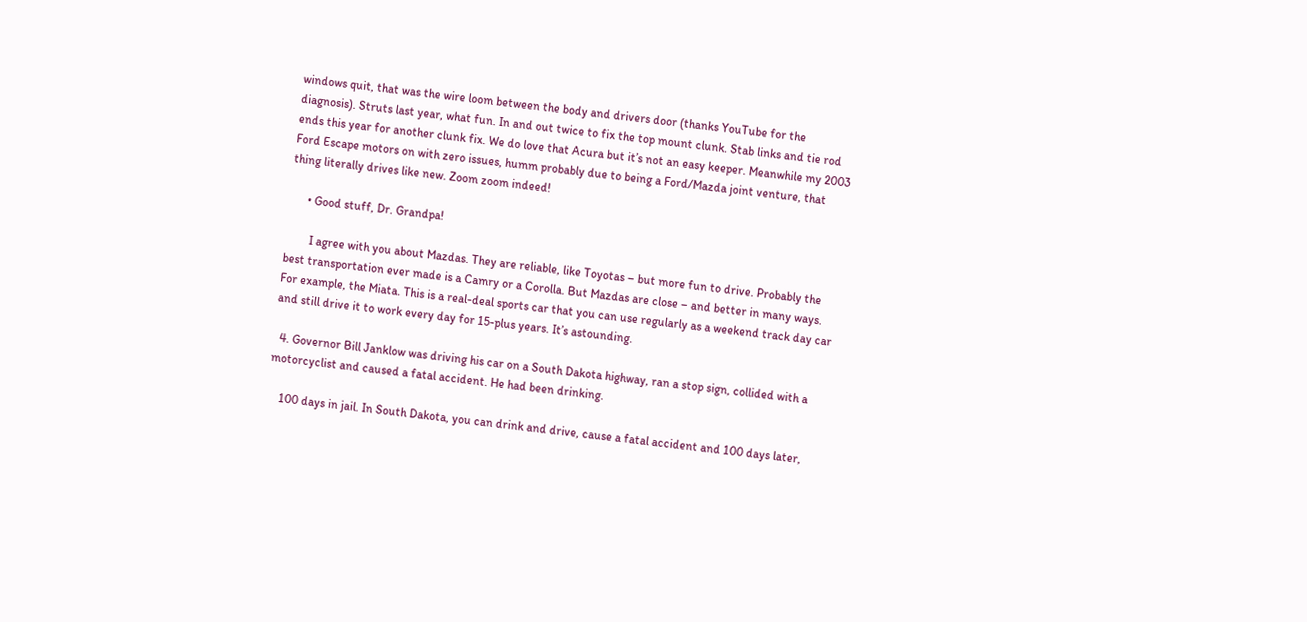windows quit, that was the wire loom between the body and drivers door (thanks YouTube for the diagnosis). Struts last year, what fun. In and out twice to fix the top mount clunk. Stab links and tie rod ends this year for another clunk fix. We do love that Acura but it’s not an easy keeper. Meanwhile my 2003 Ford Escape motors on with zero issues, humm probably due to being a Ford/Mazda joint venture, that thing literally drives like new. Zoom zoom indeed!

      • Good stuff, Dr. Grandpa!

        I agree with you about Mazdas. They are reliable, like Toyotas – but more fun to drive. Probably the best transportation ever made is a Camry or a Corolla. But Mazdas are close – and better in many ways. For example, the Miata. This is a real-deal sports car that you can use regularly as a weekend track day car and still drive it to work every day for 15-plus years. It’s astounding.

  4. Governor Bill Janklow was driving his car on a South Dakota highway, ran a stop sign, collided with a motorcyclist and caused a fatal accident. He had been drinking.

    100 days in jail. In South Dakota, you can drink and drive, cause a fatal accident and 100 days later,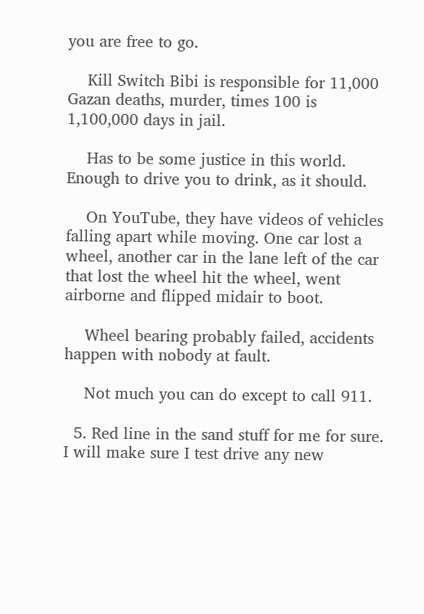you are free to go.

    Kill Switch Bibi is responsible for 11,000 Gazan deaths, murder, times 100 is 1,100,000 days in jail.

    Has to be some justice in this world. Enough to drive you to drink, as it should.

    On YouTube, they have videos of vehicles falling apart while moving. One car lost a wheel, another car in the lane left of the car that lost the wheel hit the wheel, went airborne and flipped midair to boot.

    Wheel bearing probably failed, accidents happen with nobody at fault.

    Not much you can do except to call 911.

  5. Red line in the sand stuff for me for sure. I will make sure I test drive any new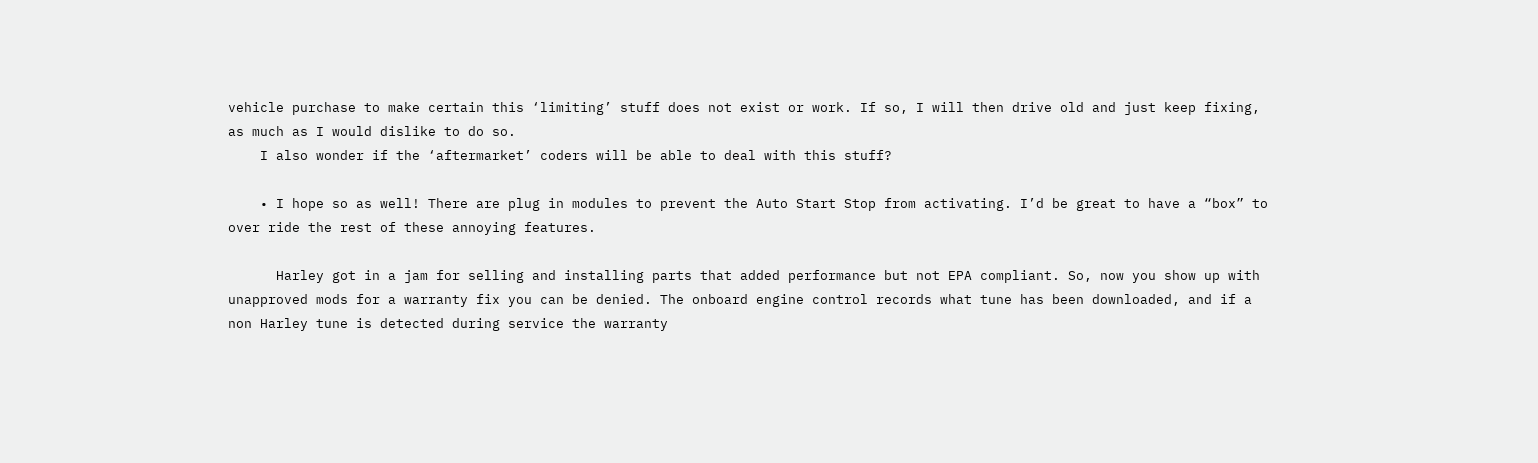vehicle purchase to make certain this ‘limiting’ stuff does not exist or work. If so, I will then drive old and just keep fixing, as much as I would dislike to do so.
    I also wonder if the ‘aftermarket’ coders will be able to deal with this stuff?

    • I hope so as well! There are plug in modules to prevent the Auto Start Stop from activating. I’d be great to have a “box” to over ride the rest of these annoying features.

      Harley got in a jam for selling and installing parts that added performance but not EPA compliant. So, now you show up with unapproved mods for a warranty fix you can be denied. The onboard engine control records what tune has been downloaded, and if a non Harley tune is detected during service the warranty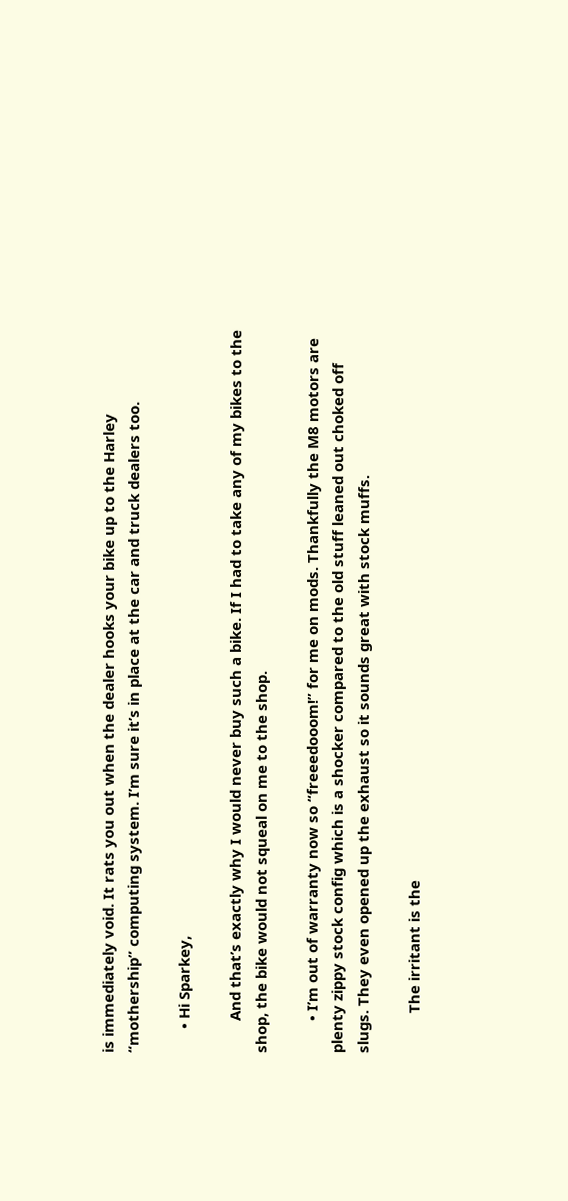is immediately void. It rats you out when the dealer hooks your bike up to the Harley “mothership” computing system. I’m sure it’s in place at the car and truck dealers too.

      • Hi Sparkey,

        And that’s exactly why I would never buy such a bike. If I had to take any of my bikes to the shop, the bike would not squeal on me to the shop.

        • I’m out of warranty now so “freeedooom!” for me on mods. Thankfully the M8 motors are plenty zippy stock config which is a shocker compared to the old stuff leaned out choked off slugs. They even opened up the exhaust so it sounds great with stock muffs.

          The irritant is the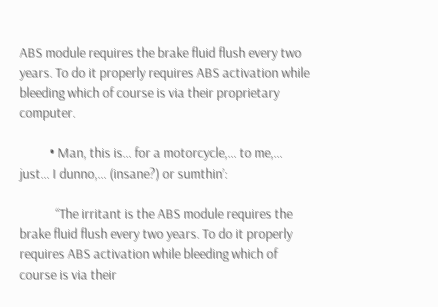ABS module requires the brake fluid flush every two years. To do it properly requires ABS activation while bleeding which of course is via their proprietary computer.

          • Man, this is… for a motorcycle,… to me,… just… I dunno,… (insane?) or sumthin’:

            “The irritant is the ABS module requires the brake fluid flush every two years. To do it properly requires ABS activation while bleeding which of course is via their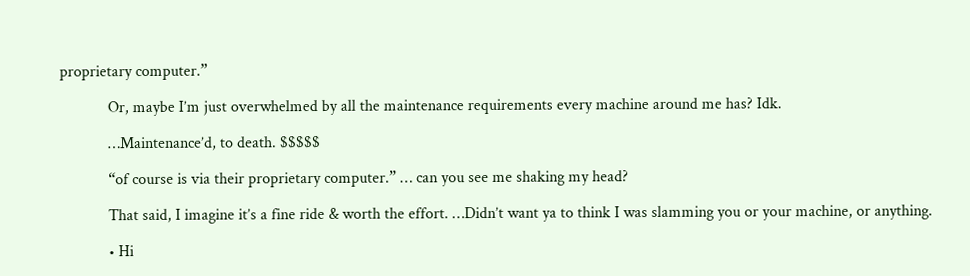proprietary computer.”

            Or, maybe I’m just overwhelmed by all the maintenance requirements every machine around me has? Idk.

            …Maintenance’d, to death. $$$$$

            “of course is via their proprietary computer.” … can you see me shaking my head?

            That said, I imagine it’s a fine ride & worth the effort. …Didn’t want ya to think I was slamming you or your machine, or anything.

            • Hi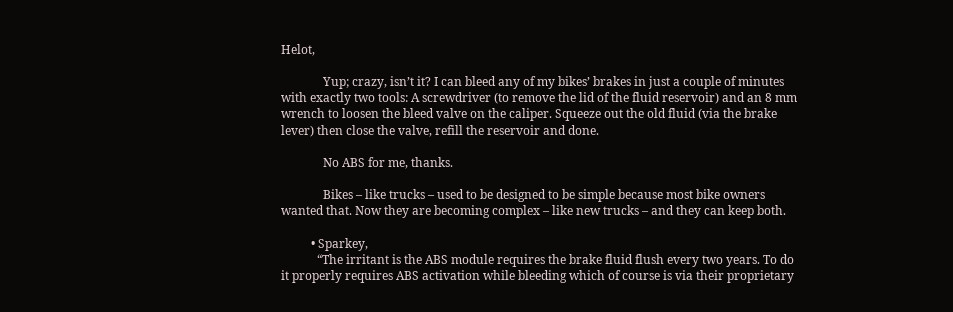Helot,

              Yup; crazy, isn’t it? I can bleed any of my bikes’ brakes in just a couple of minutes with exactly two tools: A screwdriver (to remove the lid of the fluid reservoir) and an 8 mm wrench to loosen the bleed valve on the caliper. Squeeze out the old fluid (via the brake lever) then close the valve, refill the reservoir and done.

              No ABS for me, thanks.

              Bikes – like trucks – used to be designed to be simple because most bike owners wanted that. Now they are becoming complex – like new trucks – and they can keep both.

          • Sparkey,
            “The irritant is the ABS module requires the brake fluid flush every two years. To do it properly requires ABS activation while bleeding which of course is via their proprietary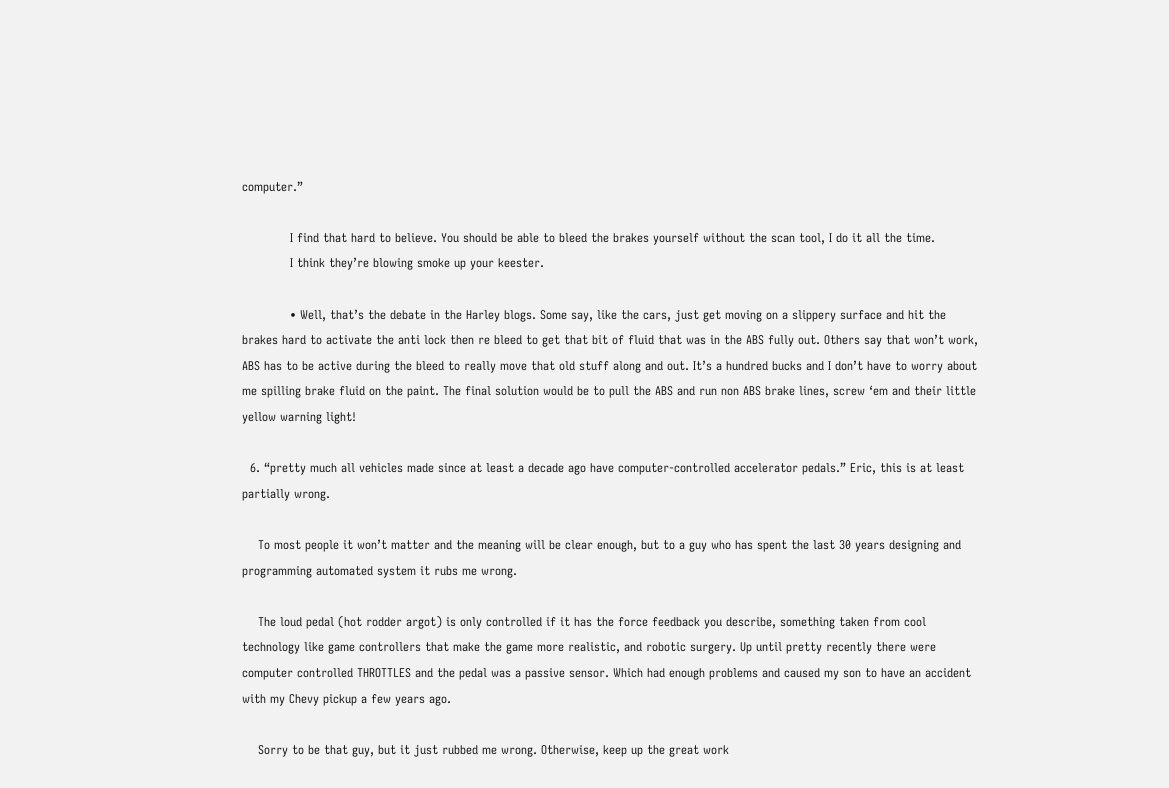computer.”

            I find that hard to believe. You should be able to bleed the brakes yourself without the scan tool, I do it all the time.
            I think they’re blowing smoke up your keester.

            • Well, that’s the debate in the Harley blogs. Some say, like the cars, just get moving on a slippery surface and hit the brakes hard to activate the anti lock then re bleed to get that bit of fluid that was in the ABS fully out. Others say that won’t work, ABS has to be active during the bleed to really move that old stuff along and out. It’s a hundred bucks and I don’t have to worry about me spilling brake fluid on the paint. The final solution would be to pull the ABS and run non ABS brake lines, screw ‘em and their little yellow warning light!

  6. “pretty much all vehicles made since at least a decade ago have computer-controlled accelerator pedals.” Eric, this is at least partially wrong.

    To most people it won’t matter and the meaning will be clear enough, but to a guy who has spent the last 30 years designing and programming automated system it rubs me wrong.

    The loud pedal (hot rodder argot) is only controlled if it has the force feedback you describe, something taken from cool technology like game controllers that make the game more realistic, and robotic surgery. Up until pretty recently there were computer controlled THROTTLES and the pedal was a passive sensor. Which had enough problems and caused my son to have an accident with my Chevy pickup a few years ago.

    Sorry to be that guy, but it just rubbed me wrong. Otherwise, keep up the great work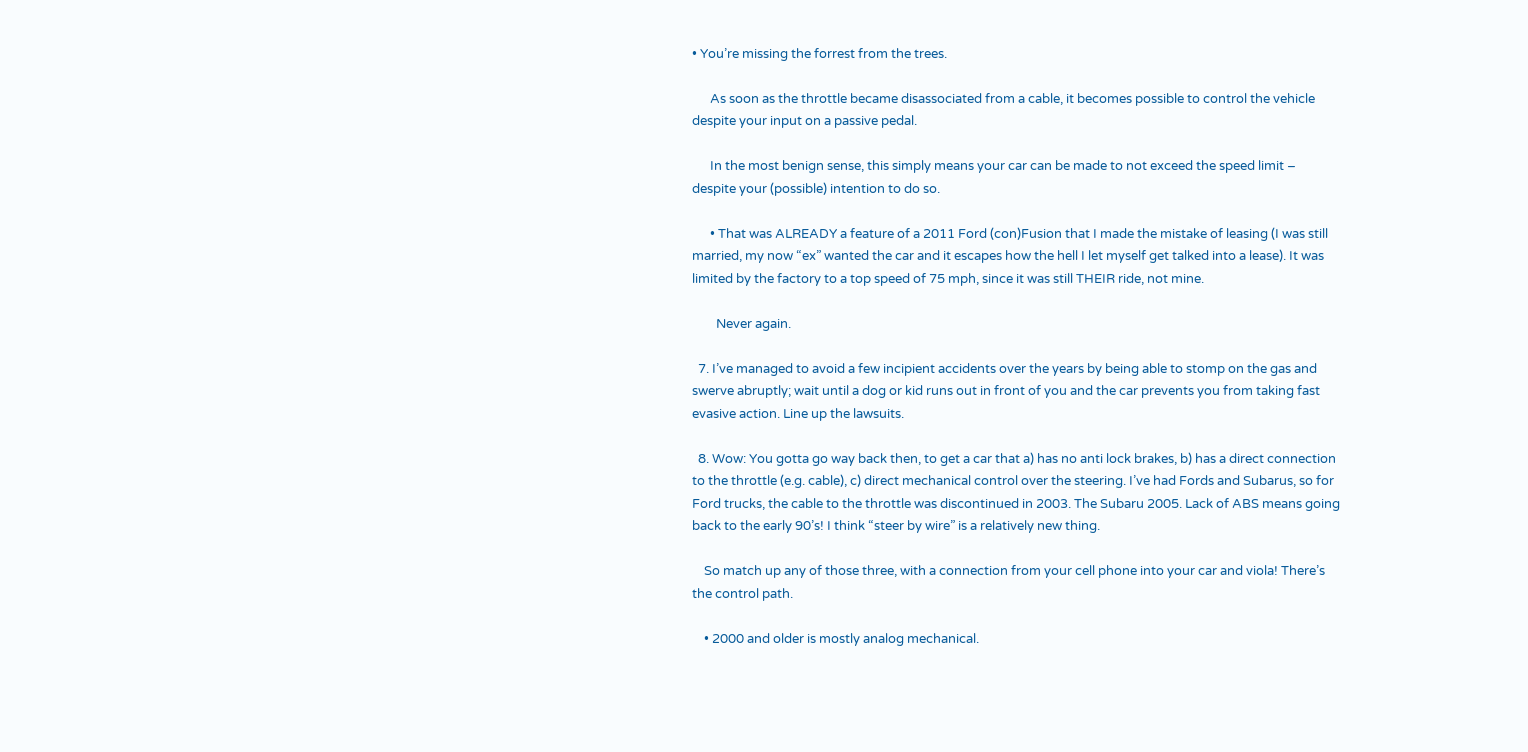• You’re missing the forrest from the trees.

      As soon as the throttle became disassociated from a cable, it becomes possible to control the vehicle despite your input on a passive pedal.

      In the most benign sense, this simply means your car can be made to not exceed the speed limit – despite your (possible) intention to do so.

      • That was ALREADY a feature of a 2011 Ford (con)Fusion that I made the mistake of leasing (I was still married, my now “ex” wanted the car and it escapes how the hell I let myself get talked into a lease). It was limited by the factory to a top speed of 75 mph, since it was still THEIR ride, not mine.

        Never again.

  7. I’ve managed to avoid a few incipient accidents over the years by being able to stomp on the gas and swerve abruptly; wait until a dog or kid runs out in front of you and the car prevents you from taking fast evasive action. Line up the lawsuits.

  8. Wow: You gotta go way back then, to get a car that a) has no anti lock brakes, b) has a direct connection to the throttle (e.g. cable), c) direct mechanical control over the steering. I’ve had Fords and Subarus, so for Ford trucks, the cable to the throttle was discontinued in 2003. The Subaru 2005. Lack of ABS means going back to the early 90’s! I think “steer by wire” is a relatively new thing.

    So match up any of those three, with a connection from your cell phone into your car and viola! There’s the control path.

    • 2000 and older is mostly analog mechanical.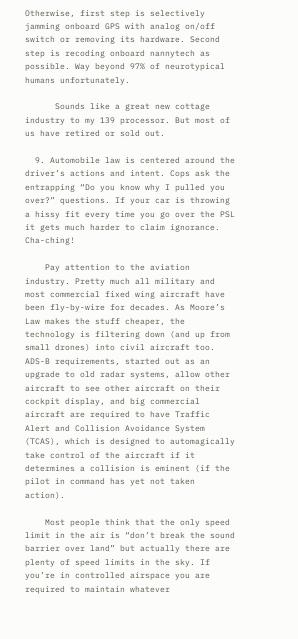Otherwise, first step is selectively jamming onboard GPS with analog on/off switch or removing its hardware. Second step is recoding onboard nannytech as possible. Way beyond 97% of neurotypical humans unfortunately.

      Sounds like a great new cottage industry to my 139 processor. But most of us have retired or sold out.

  9. Automobile law is centered around the driver’s actions and intent. Cops ask the entrapping “Do you know why I pulled you over?” questions. If your car is throwing a hissy fit every time you go over the PSL it gets much harder to claim ignorance. Cha-ching!

    Pay attention to the aviation industry. Pretty much all military and most commercial fixed wing aircraft have been fly-by-wire for decades. As Moore’s Law makes the stuff cheaper, the technology is filtering down (and up from small drones) into civil aircraft too. ADS-B requirements, started out as an upgrade to old radar systems, allow other aircraft to see other aircraft on their cockpit display, and big commercial aircraft are required to have Traffic Alert and Collision Avoidance System (TCAS), which is designed to automagically take control of the aircraft if it determines a collision is eminent (if the pilot in command has yet not taken action).

    Most people think that the only speed limit in the air is “don’t break the sound barrier over land” but actually there are plenty of speed limits in the sky. If you’re in controlled airspace you are required to maintain whatever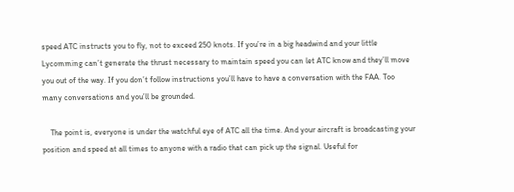speed ATC instructs you to fly, not to exceed 250 knots. If you’re in a big headwind and your little Lycomming can’t generate the thrust necessary to maintain speed you can let ATC know and they’ll move you out of the way. If you don’t follow instructions you’ll have to have a conversation with the FAA. Too many conversations and you’ll be grounded.

    The point is, everyone is under the watchful eye of ATC all the time. And your aircraft is broadcasting your position and speed at all times to anyone with a radio that can pick up the signal. Useful for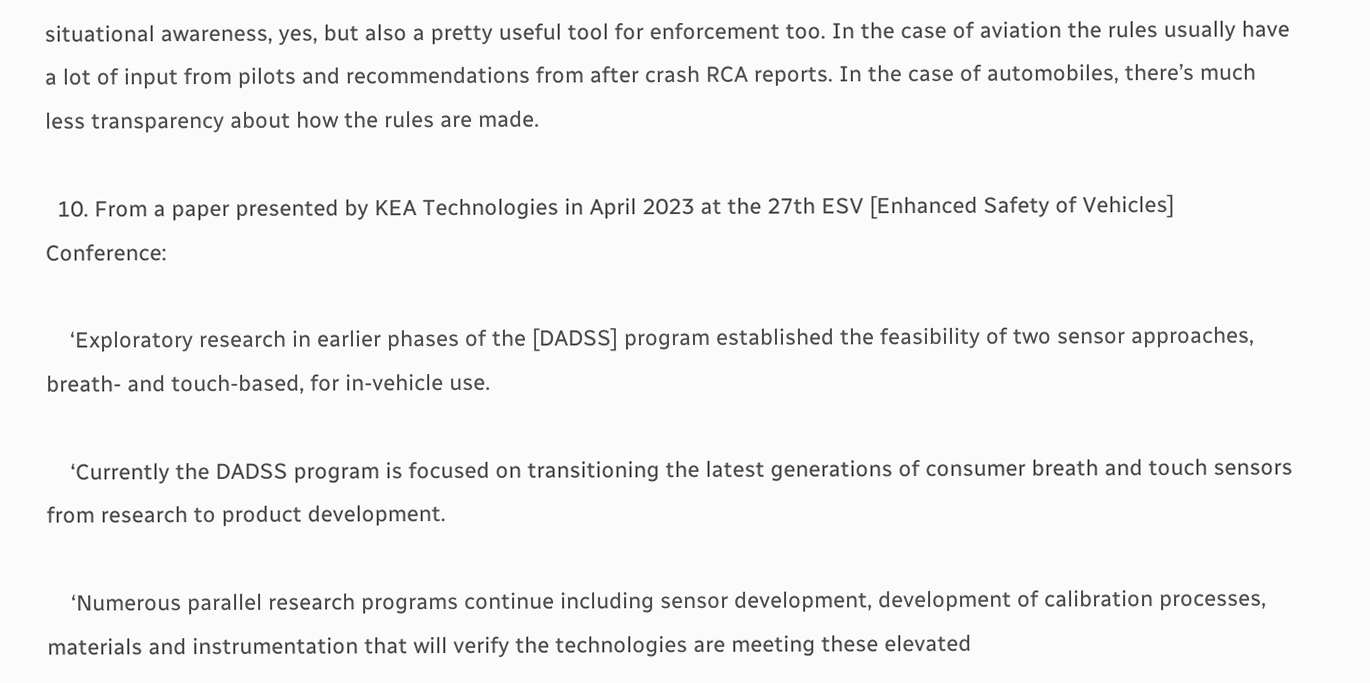situational awareness, yes, but also a pretty useful tool for enforcement too. In the case of aviation the rules usually have a lot of input from pilots and recommendations from after crash RCA reports. In the case of automobiles, there’s much less transparency about how the rules are made.

  10. From a paper presented by KEA Technologies in April 2023 at the 27th ESV [Enhanced Safety of Vehicles] Conference:

    ‘Exploratory research in earlier phases of the [DADSS] program established the feasibility of two sensor approaches, breath- and touch-based, for in-vehicle use.

    ‘Currently the DADSS program is focused on transitioning the latest generations of consumer breath and touch sensors from research to product development.

    ‘Numerous parallel research programs continue including sensor development, development of calibration processes, materials and instrumentation that will verify the technologies are meeting these elevated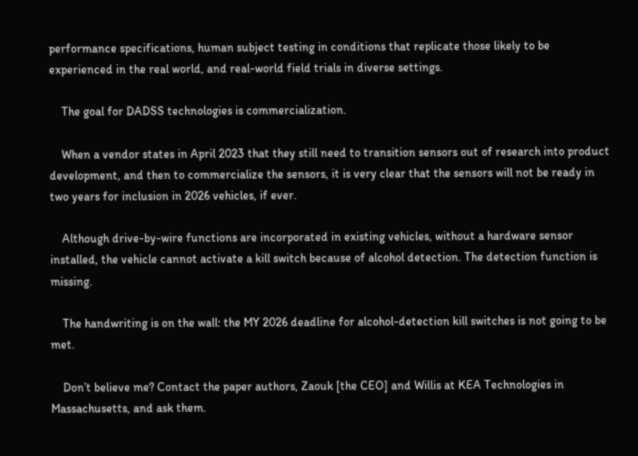performance specifications, human subject testing in conditions that replicate those likely to be experienced in the real world, and real-world field trials in diverse settings.

    The goal for DADSS technologies is commercialization.

    When a vendor states in April 2023 that they still need to transition sensors out of research into product development, and then to commercialize the sensors, it is very clear that the sensors will not be ready in two years for inclusion in 2026 vehicles, if ever.

    Although drive-by-wire functions are incorporated in existing vehicles, without a hardware sensor installed, the vehicle cannot activate a kill switch because of alcohol detection. The detection function is missing.

    The handwriting is on the wall: the MY 2026 deadline for alcohol-detection kill switches is not going to be met.

    Don’t believe me? Contact the paper authors, Zaouk [the CEO] and Willis at KEA Technologies in Massachusetts, and ask them.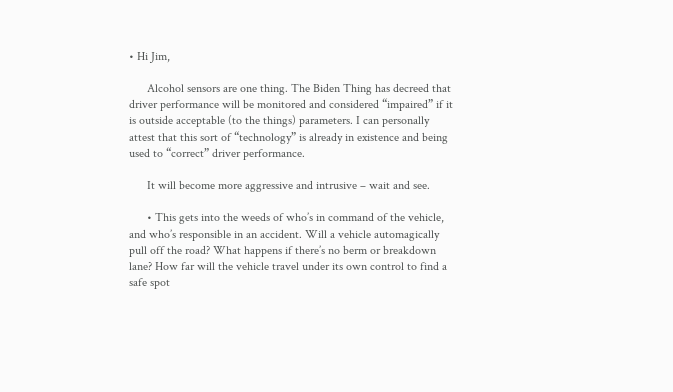• Hi Jim,

      Alcohol sensors are one thing. The Biden Thing has decreed that driver performance will be monitored and considered “impaired” if it is outside acceptable (to the things) parameters. I can personally attest that this sort of “technology” is already in existence and being used to “correct” driver performance.

      It will become more aggressive and intrusive – wait and see.

      • This gets into the weeds of who’s in command of the vehicle, and who’s responsible in an accident. Will a vehicle automagically pull off the road? What happens if there’s no berm or breakdown lane? How far will the vehicle travel under its own control to find a safe spot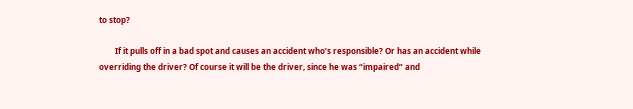to stop?

        If it pulls off in a bad spot and causes an accident who’s responsible? Or has an accident while overriding the driver? Of course it will be the driver, since he was “impaired” and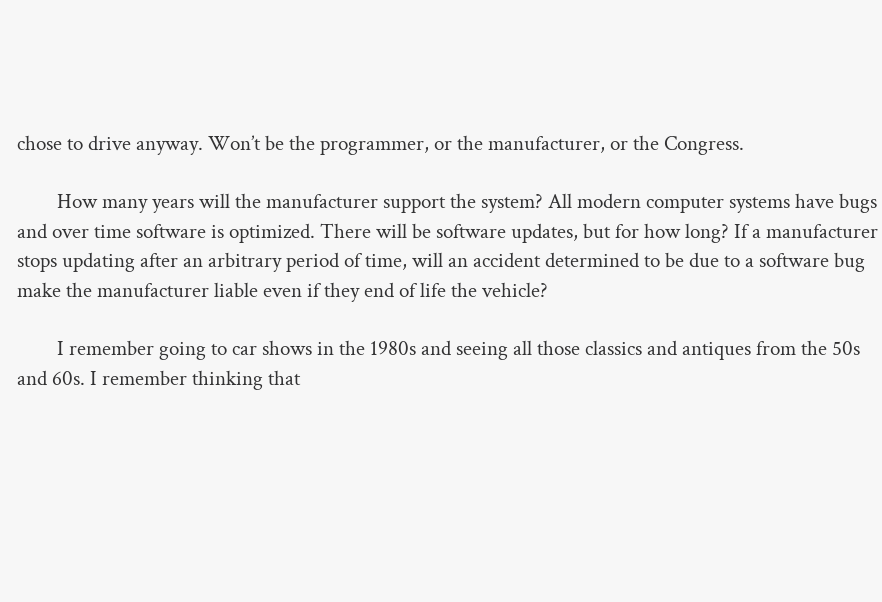chose to drive anyway. Won’t be the programmer, or the manufacturer, or the Congress.

        How many years will the manufacturer support the system? All modern computer systems have bugs and over time software is optimized. There will be software updates, but for how long? If a manufacturer stops updating after an arbitrary period of time, will an accident determined to be due to a software bug make the manufacturer liable even if they end of life the vehicle?

        I remember going to car shows in the 1980s and seeing all those classics and antiques from the 50s and 60s. I remember thinking that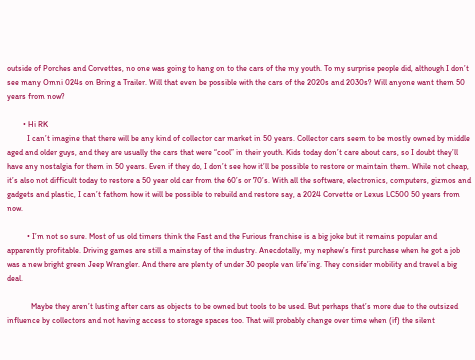outside of Porches and Corvettes, no one was going to hang on to the cars of the my youth. To my surprise people did, although I don’t see many Omni 024s on Bring a Trailer. Will that even be possible with the cars of the 2020s and 2030s? Will anyone want them 50 years from now?

        • Hi RK
          I can’t imagine that there will be any kind of collector car market in 50 years. Collector cars seem to be mostly owned by middle aged and older guys, and they are usually the cars that were “cool” in their youth. Kids today don’t care about cars, so I doubt they’ll have any nostalgia for them in 50 years. Even if they do, I don’t see how it’ll be possible to restore or maintain them. While not cheap, it’s also not difficult today to restore a 50 year old car from the 60’s or 70’s. With all the software, electronics, computers, gizmos and gadgets and plastic, I can’t fathom how it will be possible to rebuild and restore say, a 2024 Corvette or Lexus LC500 50 years from now.

          • I’m not so sure. Most of us old timers think the Fast and the Furious franchise is a big joke but it remains popular and apparently profitable. Driving games are still a mainstay of the industry. Anecdotally, my nephew’s first purchase when he got a job was a new bright green Jeep Wrangler. And there are plenty of under 30 people van life’ing. They consider mobility and travel a big deal.

            Maybe they aren’t lusting after cars as objects to be owned but tools to be used. But perhaps that’s more due to the outsized influence by collectors and not having access to storage spaces too. That will probably change over time when (if) the silent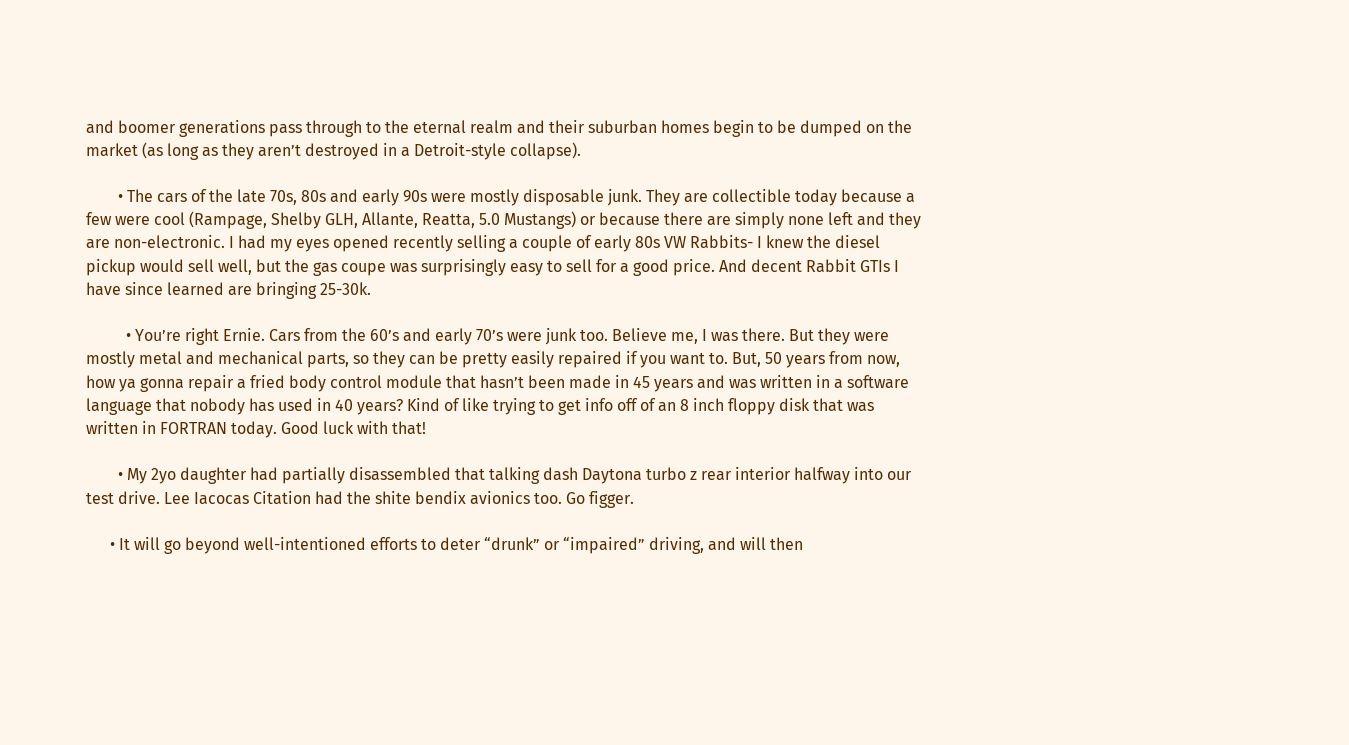and boomer generations pass through to the eternal realm and their suburban homes begin to be dumped on the market (as long as they aren’t destroyed in a Detroit-style collapse).

        • The cars of the late 70s, 80s and early 90s were mostly disposable junk. They are collectible today because a few were cool (Rampage, Shelby GLH, Allante, Reatta, 5.0 Mustangs) or because there are simply none left and they are non-electronic. I had my eyes opened recently selling a couple of early 80s VW Rabbits- I knew the diesel pickup would sell well, but the gas coupe was surprisingly easy to sell for a good price. And decent Rabbit GTIs I have since learned are bringing 25-30k.

          • You’re right Ernie. Cars from the 60’s and early 70’s were junk too. Believe me, I was there. But they were mostly metal and mechanical parts, so they can be pretty easily repaired if you want to. But, 50 years from now, how ya gonna repair a fried body control module that hasn’t been made in 45 years and was written in a software language that nobody has used in 40 years? Kind of like trying to get info off of an 8 inch floppy disk that was written in FORTRAN today. Good luck with that!

        • My 2yo daughter had partially disassembled that talking dash Daytona turbo z rear interior halfway into our test drive. Lee Iacocas Citation had the shite bendix avionics too. Go figger.

      • It will go beyond well-intentioned efforts to deter “drunk” or “impaired” driving, and will then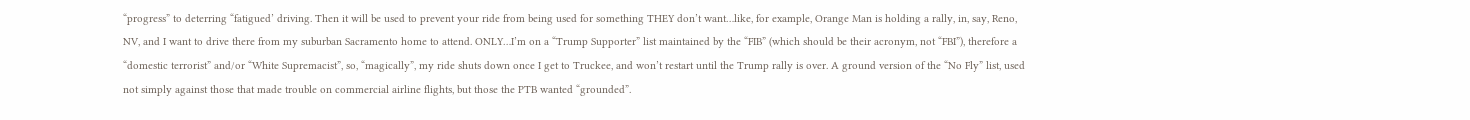“progress” to deterring “fatigued’ driving. Then it will be used to prevent your ride from being used for something THEY don’t want…like, for example, Orange Man is holding a rally, in, say, Reno, NV, and I want to drive there from my suburban Sacramento home to attend. ONLY…I’m on a “Trump Supporter” list maintained by the “FIB” (which should be their acronym, not “FBI”), therefore a “domestic terrorist” and/or “White Supremacist”, so, “magically”, my ride shuts down once I get to Truckee, and won’t restart until the Trump rally is over. A ground version of the “No Fly” list, used not simply against those that made trouble on commercial airline flights, but those the PTB wanted “grounded”.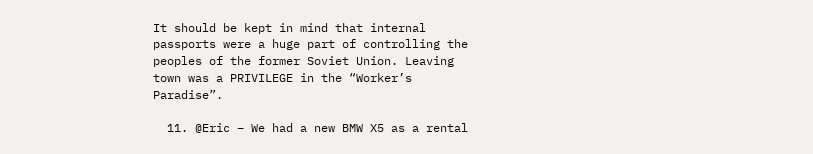It should be kept in mind that internal passports were a huge part of controlling the peoples of the former Soviet Union. Leaving town was a PRIVILEGE in the “Worker’s Paradise”.

  11. @Eric – We had a new BMW X5 as a rental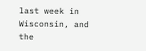last week in Wisconsin, and the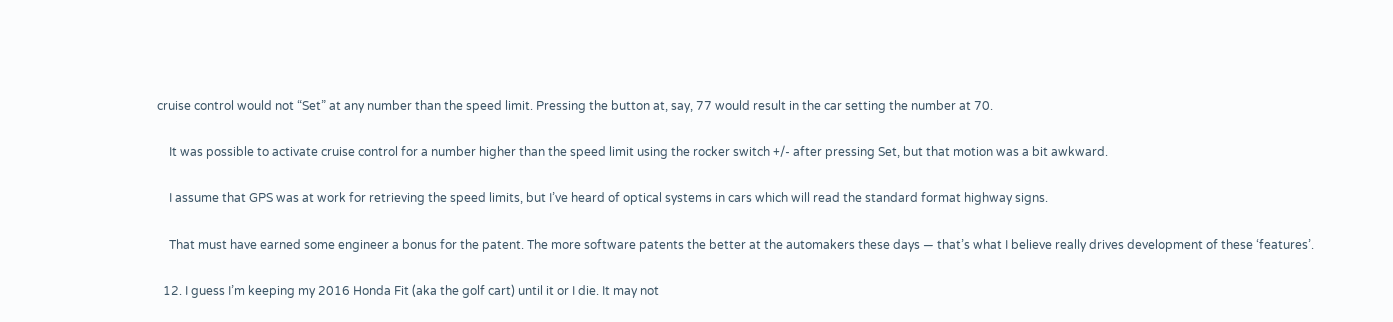cruise control would not “Set” at any number than the speed limit. Pressing the button at, say, 77 would result in the car setting the number at 70.

    It was possible to activate cruise control for a number higher than the speed limit using the rocker switch +/- after pressing Set, but that motion was a bit awkward.

    I assume that GPS was at work for retrieving the speed limits, but I’ve heard of optical systems in cars which will read the standard format highway signs.

    That must have earned some engineer a bonus for the patent. The more software patents the better at the automakers these days — that’s what I believe really drives development of these ‘features’.

  12. I guess I’m keeping my 2016 Honda Fit (aka the golf cart) until it or I die. It may not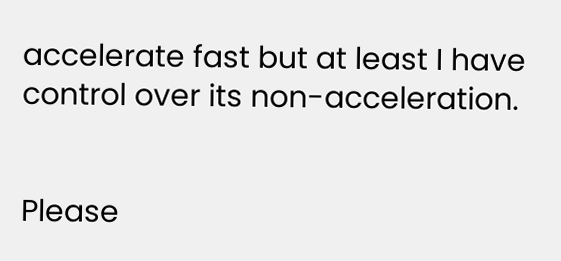accelerate fast but at least I have control over its non-acceleration.


Please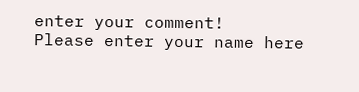enter your comment!
Please enter your name here